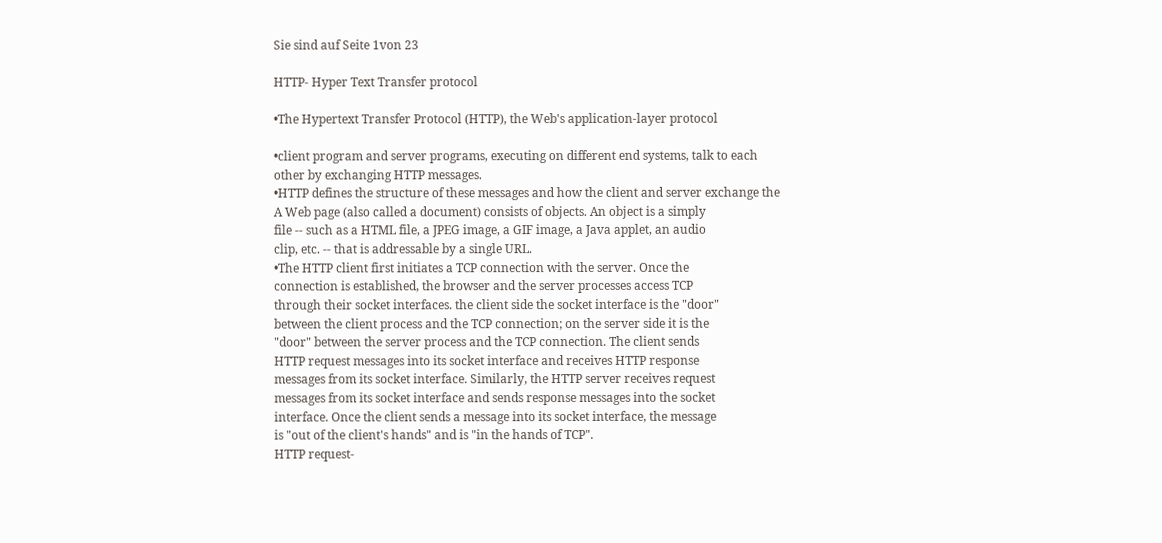Sie sind auf Seite 1von 23

HTTP- Hyper Text Transfer protocol

•The Hypertext Transfer Protocol (HTTP), the Web's application-layer protocol

•client program and server programs, executing on different end systems, talk to each
other by exchanging HTTP messages.
•HTTP defines the structure of these messages and how the client and server exchange the
A Web page (also called a document) consists of objects. An object is a simply
file -- such as a HTML file, a JPEG image, a GIF image, a Java applet, an audio
clip, etc. -- that is addressable by a single URL.
•The HTTP client first initiates a TCP connection with the server. Once the
connection is established, the browser and the server processes access TCP
through their socket interfaces. the client side the socket interface is the "door"
between the client process and the TCP connection; on the server side it is the
"door" between the server process and the TCP connection. The client sends
HTTP request messages into its socket interface and receives HTTP response
messages from its socket interface. Similarly, the HTTP server receives request
messages from its socket interface and sends response messages into the socket
interface. Once the client sends a message into its socket interface, the message
is "out of the client's hands" and is "in the hands of TCP".
HTTP request-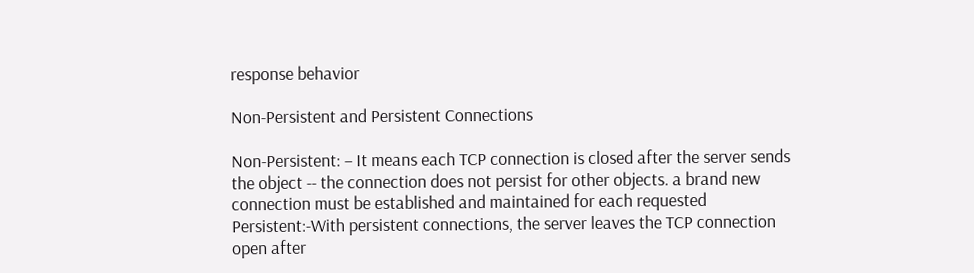response behavior

Non-Persistent and Persistent Connections

Non-Persistent: – It means each TCP connection is closed after the server sends
the object -- the connection does not persist for other objects. a brand new
connection must be established and maintained for each requested
Persistent:-With persistent connections, the server leaves the TCP connection
open after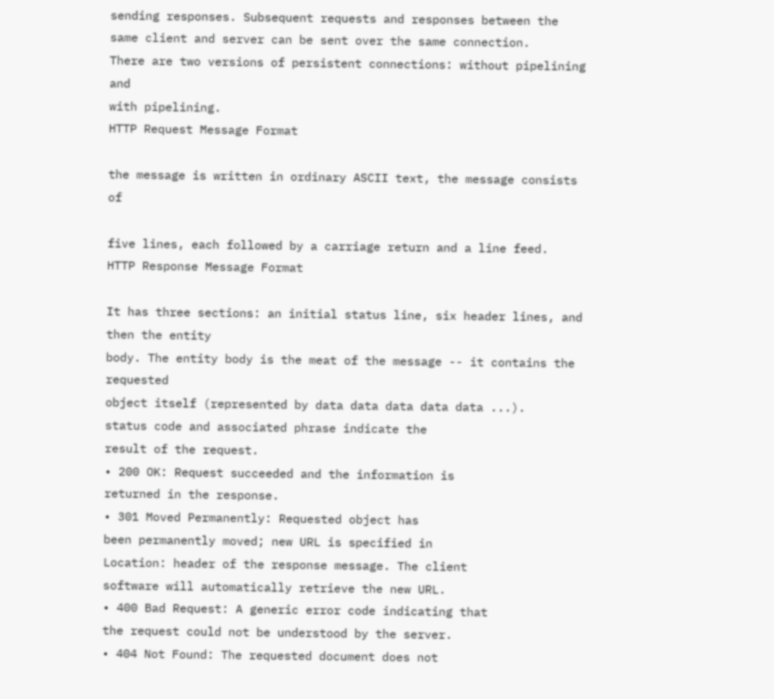sending responses. Subsequent requests and responses between the
same client and server can be sent over the same connection.
There are two versions of persistent connections: without pipelining and
with pipelining.
HTTP Request Message Format

the message is written in ordinary ASCII text, the message consists of

five lines, each followed by a carriage return and a line feed.
HTTP Response Message Format

It has three sections: an initial status line, six header lines, and then the entity
body. The entity body is the meat of the message -- it contains the requested
object itself (represented by data data data data data ...).
status code and associated phrase indicate the
result of the request.
• 200 OK: Request succeeded and the information is
returned in the response.
• 301 Moved Permanently: Requested object has
been permanently moved; new URL is specified in
Location: header of the response message. The client
software will automatically retrieve the new URL.
• 400 Bad Request: A generic error code indicating that
the request could not be understood by the server.
• 404 Not Found: The requested document does not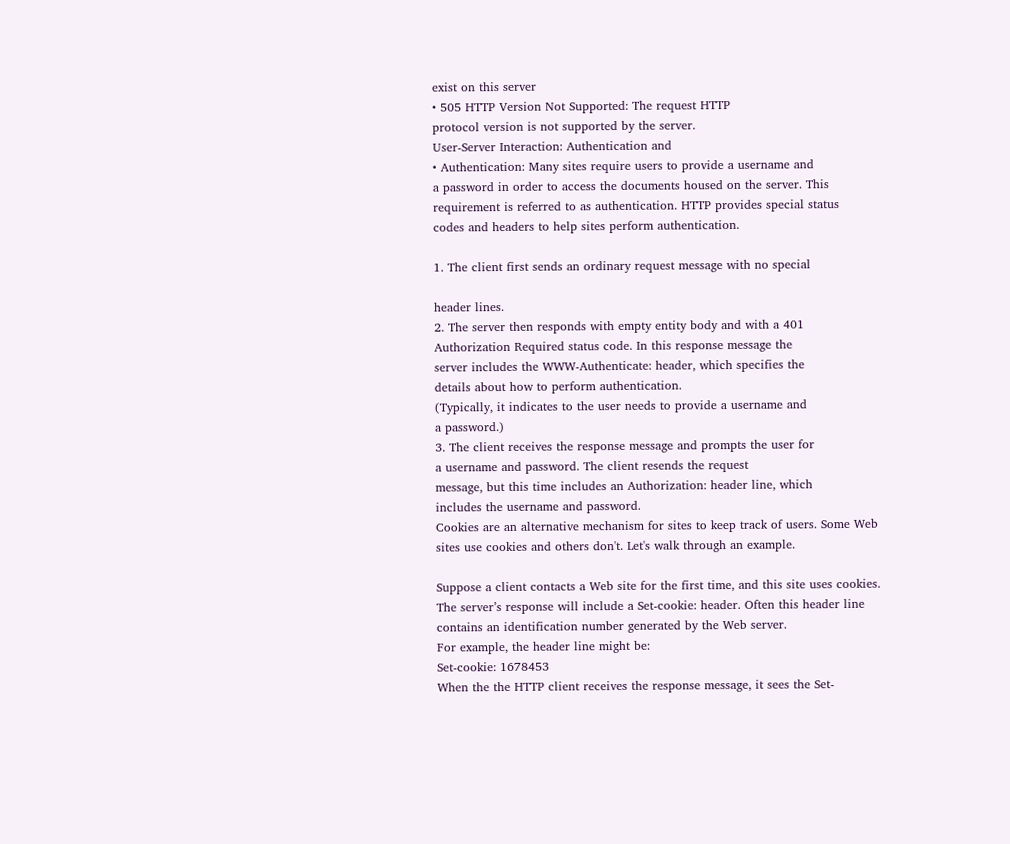exist on this server
• 505 HTTP Version Not Supported: The request HTTP
protocol version is not supported by the server.
User-Server Interaction: Authentication and
• Authentication: Many sites require users to provide a username and
a password in order to access the documents housed on the server. This
requirement is referred to as authentication. HTTP provides special status
codes and headers to help sites perform authentication.

1. The client first sends an ordinary request message with no special

header lines.
2. The server then responds with empty entity body and with a 401
Authorization Required status code. In this response message the
server includes the WWW-Authenticate: header, which specifies the
details about how to perform authentication.
(Typically, it indicates to the user needs to provide a username and
a password.)
3. The client receives the response message and prompts the user for
a username and password. The client resends the request
message, but this time includes an Authorization: header line, which
includes the username and password.
Cookies are an alternative mechanism for sites to keep track of users. Some Web
sites use cookies and others don't. Let's walk through an example.

Suppose a client contacts a Web site for the first time, and this site uses cookies.
The server’s response will include a Set-cookie: header. Often this header line
contains an identification number generated by the Web server.
For example, the header line might be:
Set-cookie: 1678453
When the the HTTP client receives the response message, it sees the Set-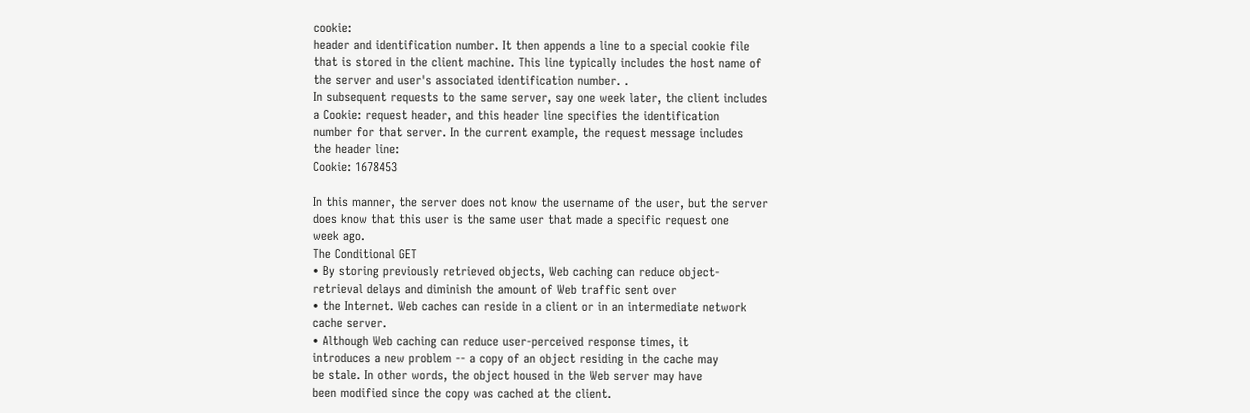cookie:
header and identification number. It then appends a line to a special cookie file
that is stored in the client machine. This line typically includes the host name of
the server and user's associated identification number. .
In subsequent requests to the same server, say one week later, the client includes
a Cookie: request header, and this header line specifies the identification
number for that server. In the current example, the request message includes
the header line:
Cookie: 1678453

In this manner, the server does not know the username of the user, but the server
does know that this user is the same user that made a specific request one
week ago.
The Conditional GET
• By storing previously retrieved objects, Web caching can reduce object-
retrieval delays and diminish the amount of Web traffic sent over
• the Internet. Web caches can reside in a client or in an intermediate network
cache server.
• Although Web caching can reduce user-perceived response times, it
introduces a new problem -- a copy of an object residing in the cache may
be stale. In other words, the object housed in the Web server may have
been modified since the copy was cached at the client.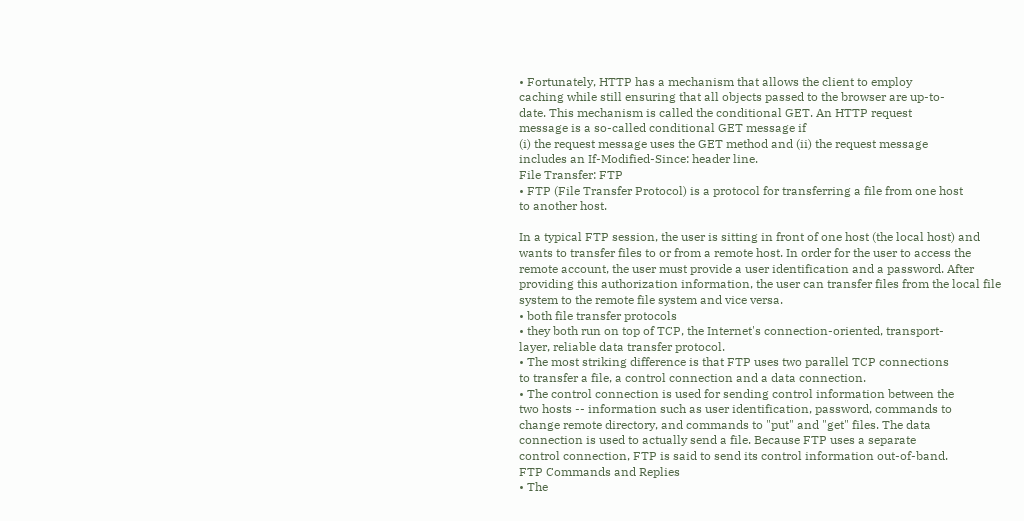• Fortunately, HTTP has a mechanism that allows the client to employ
caching while still ensuring that all objects passed to the browser are up-to-
date. This mechanism is called the conditional GET. An HTTP request
message is a so-called conditional GET message if
(i) the request message uses the GET method and (ii) the request message
includes an If-Modified-Since: header line.
File Transfer: FTP
• FTP (File Transfer Protocol) is a protocol for transferring a file from one host
to another host.

In a typical FTP session, the user is sitting in front of one host (the local host) and
wants to transfer files to or from a remote host. In order for the user to access the
remote account, the user must provide a user identification and a password. After
providing this authorization information, the user can transfer files from the local file
system to the remote file system and vice versa.
• both file transfer protocols
• they both run on top of TCP, the Internet's connection-oriented, transport-
layer, reliable data transfer protocol.
• The most striking difference is that FTP uses two parallel TCP connections
to transfer a file, a control connection and a data connection.
• The control connection is used for sending control information between the
two hosts -- information such as user identification, password, commands to
change remote directory, and commands to "put" and "get" files. The data
connection is used to actually send a file. Because FTP uses a separate
control connection, FTP is said to send its control information out-of-band.
FTP Commands and Replies
• The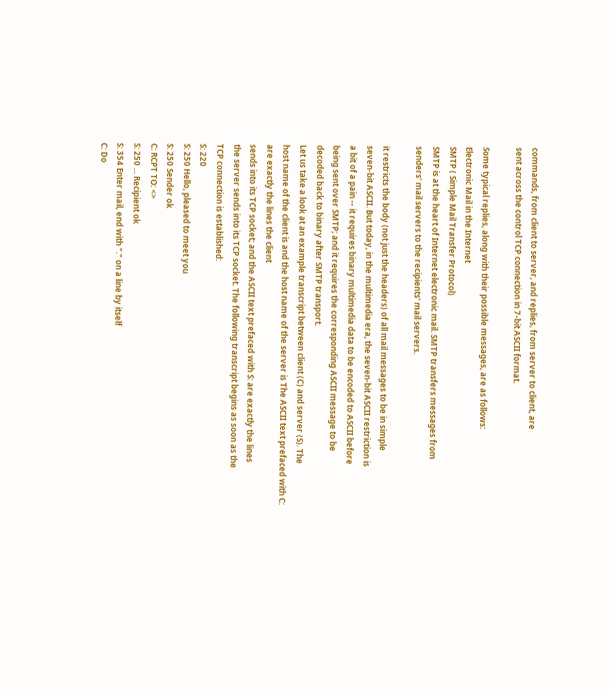commands, from client to server, and replies, from server to client, are
sent across the control TCP connection in 7-bit ASCII format.

Some typical replies, along with their possible messages, are as follows:
Electronic Mail in the Internet
SMTP ( Simple Mail Transfer Protocol)
SMTP is at the heart of Internet electronic mail. SMTP transfers messages from
senders' mail servers to the recipients' mail servers.

it restricts the body (not just the headers) of all mail messages to be in simple
seven-bit ASCII. But today, in the multimedia era, the seven-bit ASCII restriction is
a bit of a pain -- it requires binary multimedia data to be encoded to ASCII before
being sent over SMTP; and it requires the corresponding ASCII message to be
decoded back to binary after SMTP transport.
Let us take a look at an example transcript between client (C) and server (S). The
host name of the client is and the host name of the server is The ASCII text prefaced with C: are exactly the lines the client
sends into its TCP socket; and the ASCII text prefaced with S: are exactly the lines
the server sends into its TCP socket. The following transcript begins as soon as the
TCP connection is established:
S: 220
S: 250 Hello, pleased to meet you
S: 250 Sender ok
C: RCPT TO: <>
S: 250 ... Recipient ok
S: 354 Enter mail, end with "." on a line by itself
C: Do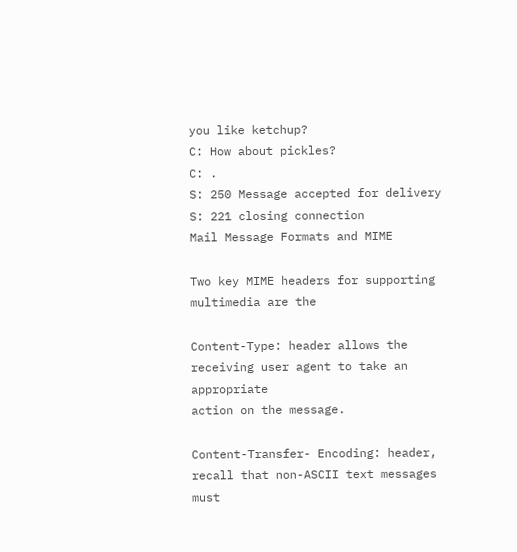you like ketchup?
C: How about pickles?
C: .
S: 250 Message accepted for delivery
S: 221 closing connection
Mail Message Formats and MIME

Two key MIME headers for supporting multimedia are the

Content-Type: header allows the receiving user agent to take an appropriate
action on the message.

Content-Transfer- Encoding: header, recall that non-ASCII text messages must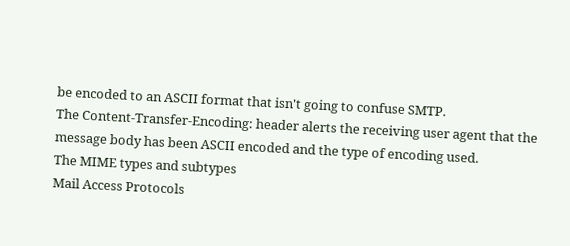be encoded to an ASCII format that isn't going to confuse SMTP.
The Content-Transfer-Encoding: header alerts the receiving user agent that the
message body has been ASCII encoded and the type of encoding used.
The MIME types and subtypes
Mail Access Protocols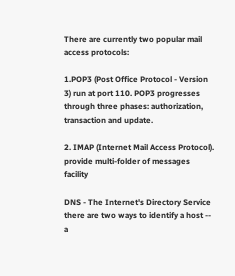There are currently two popular mail access protocols:

1.POP3 (Post Office Protocol - Version 3) run at port 110. POP3 progresses
through three phases: authorization, transaction and update.

2. IMAP (Internet Mail Access Protocol). provide multi-folder of messages facility

DNS - The Internet's Directory Service
there are two ways to identify a host -- a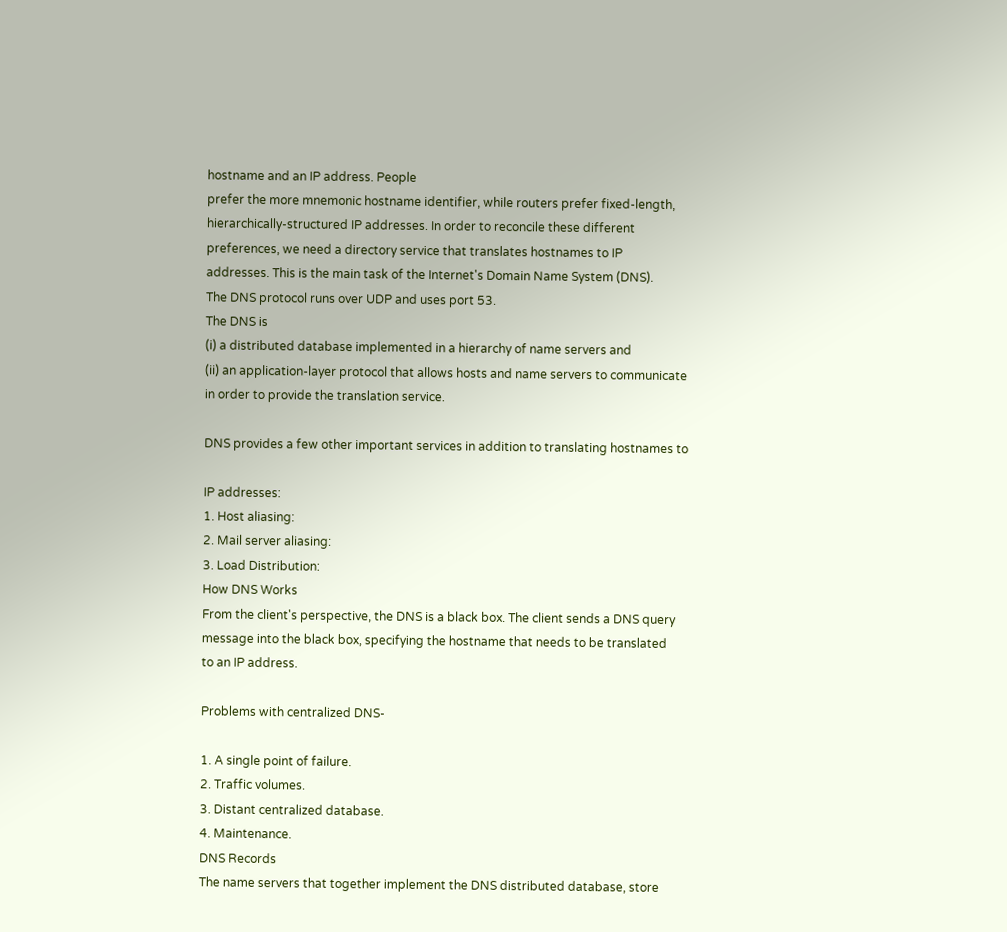hostname and an IP address. People
prefer the more mnemonic hostname identifier, while routers prefer fixed-length,
hierarchically-structured IP addresses. In order to reconcile these different
preferences, we need a directory service that translates hostnames to IP
addresses. This is the main task of the Internet's Domain Name System (DNS).
The DNS protocol runs over UDP and uses port 53.
The DNS is
(i) a distributed database implemented in a hierarchy of name servers and
(ii) an application-layer protocol that allows hosts and name servers to communicate
in order to provide the translation service.

DNS provides a few other important services in addition to translating hostnames to

IP addresses:
1. Host aliasing:
2. Mail server aliasing:
3. Load Distribution:
How DNS Works
From the client's perspective, the DNS is a black box. The client sends a DNS query
message into the black box, specifying the hostname that needs to be translated
to an IP address.

Problems with centralized DNS-

1. A single point of failure.
2. Traffic volumes.
3. Distant centralized database.
4. Maintenance.
DNS Records
The name servers that together implement the DNS distributed database, store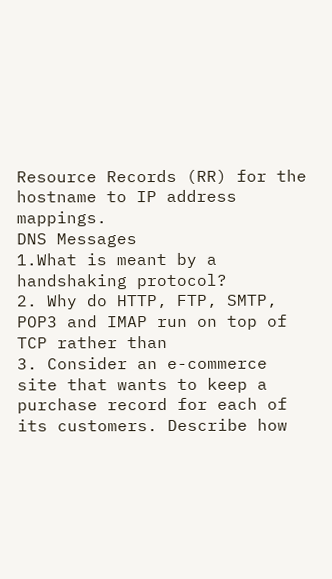Resource Records (RR) for the hostname to IP address mappings.
DNS Messages
1.What is meant by a handshaking protocol?
2. Why do HTTP, FTP, SMTP, POP3 and IMAP run on top of TCP rather than
3. Consider an e-commerce site that wants to keep a purchase record for each of
its customers. Describe how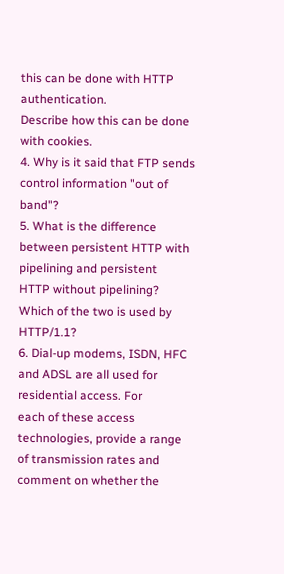this can be done with HTTP authentication.
Describe how this can be done with cookies.
4. Why is it said that FTP sends control information "out of band"?
5. What is the difference between persistent HTTP with pipelining and persistent
HTTP without pipelining? Which of the two is used by HTTP/1.1?
6. Dial-up modems, ISDN, HFC and ADSL are all used for residential access. For
each of these access technologies, provide a range of transmission rates and
comment on whether the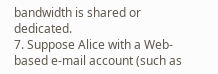bandwidth is shared or dedicated.
7. Suppose Alice with a Web-based e-mail account (such as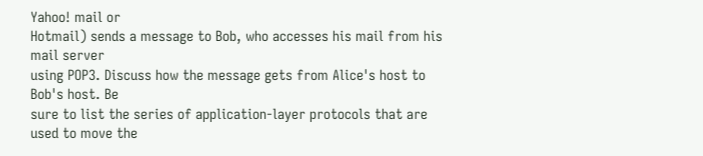Yahoo! mail or
Hotmail) sends a message to Bob, who accesses his mail from his mail server
using POP3. Discuss how the message gets from Alice's host to Bob's host. Be
sure to list the series of application-layer protocols that are used to move the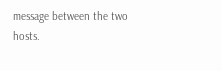message between the two hosts.